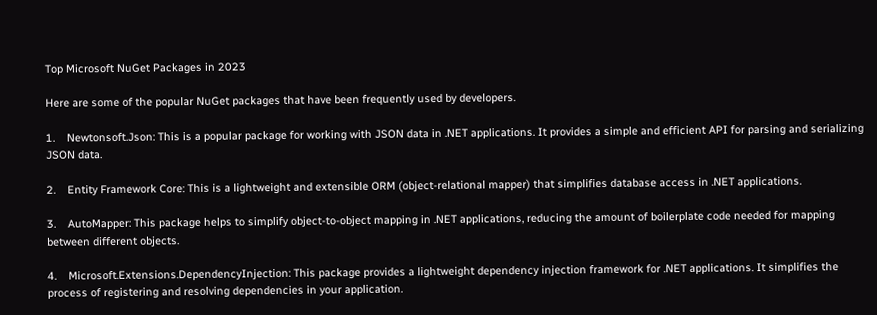Top Microsoft NuGet Packages in 2023

Here are some of the popular NuGet packages that have been frequently used by developers.

1.    Newtonsoft.Json: This is a popular package for working with JSON data in .NET applications. It provides a simple and efficient API for parsing and serializing JSON data.

2.    Entity Framework Core: This is a lightweight and extensible ORM (object-relational mapper) that simplifies database access in .NET applications.

3.    AutoMapper: This package helps to simplify object-to-object mapping in .NET applications, reducing the amount of boilerplate code needed for mapping between different objects.

4.    Microsoft.Extensions.DependencyInjection: This package provides a lightweight dependency injection framework for .NET applications. It simplifies the process of registering and resolving dependencies in your application.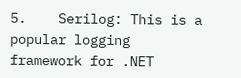5.    Serilog: This is a popular logging framework for .NET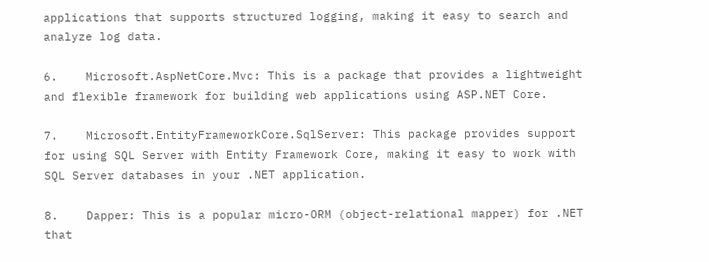applications that supports structured logging, making it easy to search and analyze log data.

6.    Microsoft.AspNetCore.Mvc: This is a package that provides a lightweight and flexible framework for building web applications using ASP.NET Core.

7.    Microsoft.EntityFrameworkCore.SqlServer: This package provides support for using SQL Server with Entity Framework Core, making it easy to work with SQL Server databases in your .NET application.

8.    Dapper: This is a popular micro-ORM (object-relational mapper) for .NET that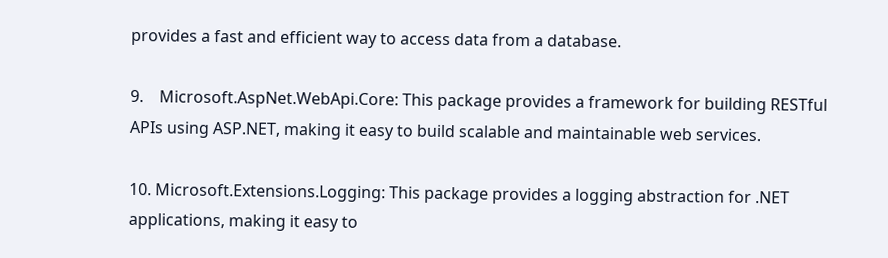provides a fast and efficient way to access data from a database.

9.    Microsoft.AspNet.WebApi.Core: This package provides a framework for building RESTful APIs using ASP.NET, making it easy to build scalable and maintainable web services.

10. Microsoft.Extensions.Logging: This package provides a logging abstraction for .NET applications, making it easy to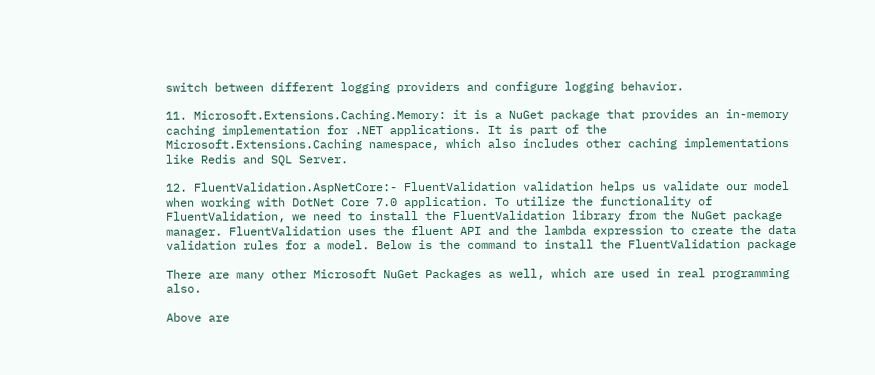switch between different logging providers and configure logging behavior.

11. Microsoft.Extensions.Caching.Memory: it is a NuGet package that provides an in-memory caching implementation for .NET applications. It is part of the Microsoft.Extensions.Caching namespace, which also includes other caching implementations like Redis and SQL Server.

12. FluentValidation.AspNetCore:- FluentValidation validation helps us validate our model when working with DotNet Core 7.0 application. To utilize the functionality of FluentValidation, we need to install the FluentValidation library from the NuGet package manager. FluentValidation uses the fluent API and the lambda expression to create the data validation rules for a model. Below is the command to install the FluentValidation package

There are many other Microsoft NuGet Packages as well, which are used in real programming also.

Above are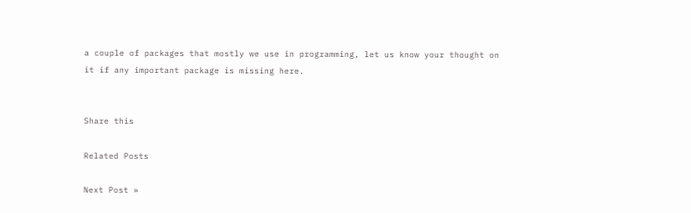a couple of packages that mostly we use in programming, let us know your thought on it if any important package is missing here.


Share this

Related Posts

Next Post »